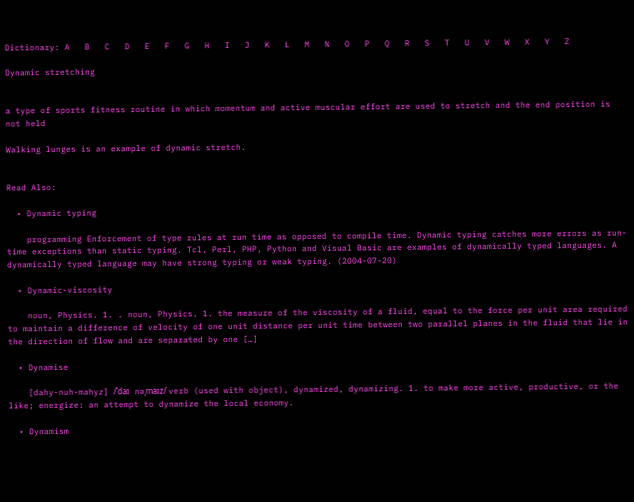Dictionary: A   B   C   D   E   F   G   H   I   J   K   L   M   N   O   P   Q   R   S   T   U   V   W   X   Y   Z

Dynamic stretching


a type of sports fitness routine in which momentum and active muscular effort are used to stretch and the end position is not held

Walking lunges is an example of dynamic stretch.


Read Also:

  • Dynamic typing

    programming Enforcement of type rules at run time as opposed to compile time. Dynamic typing catches more errors as run-time exceptions than static typing. Tcl, Perl, PHP, Python and Visual Basic are examples of dynamically typed languages. A dynamically typed language may have strong typing or weak typing. (2004-07-20)

  • Dynamic-viscosity

    noun, Physics. 1. . noun, Physics. 1. the measure of the viscosity of a fluid, equal to the force per unit area required to maintain a difference of velocity of one unit distance per unit time between two parallel planes in the fluid that lie in the direction of flow and are separated by one […]

  • Dynamise

    [dahy-nuh-mahyz] /ˈdaɪ nəˌmaɪz/ verb (used with object), dynamized, dynamizing. 1. to make more active, productive, or the like; energize: an attempt to dynamize the local economy.

  • Dynamism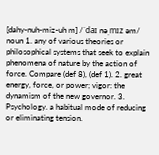[dahy-nuh-miz-uh m] /ˈdaɪ nəˌmɪz əm/ noun 1. any of various theories or philosophical systems that seek to explain phenomena of nature by the action of force. Compare (def 8), (def 1). 2. great energy, force, or power; vigor: the dynamism of the new governor. 3. Psychology. a habitual mode of reducing or eliminating tension.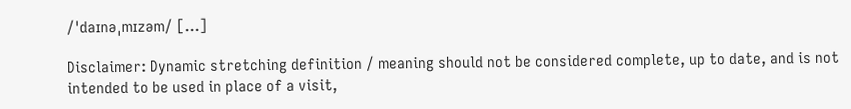/ˈdaɪnəˌmɪzəm/ […]

Disclaimer: Dynamic stretching definition / meaning should not be considered complete, up to date, and is not intended to be used in place of a visit,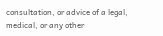consultation, or advice of a legal, medical, or any other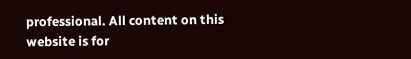professional. All content on this website is for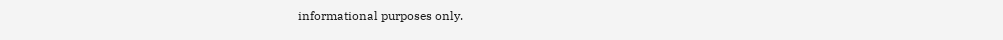informational purposes only.